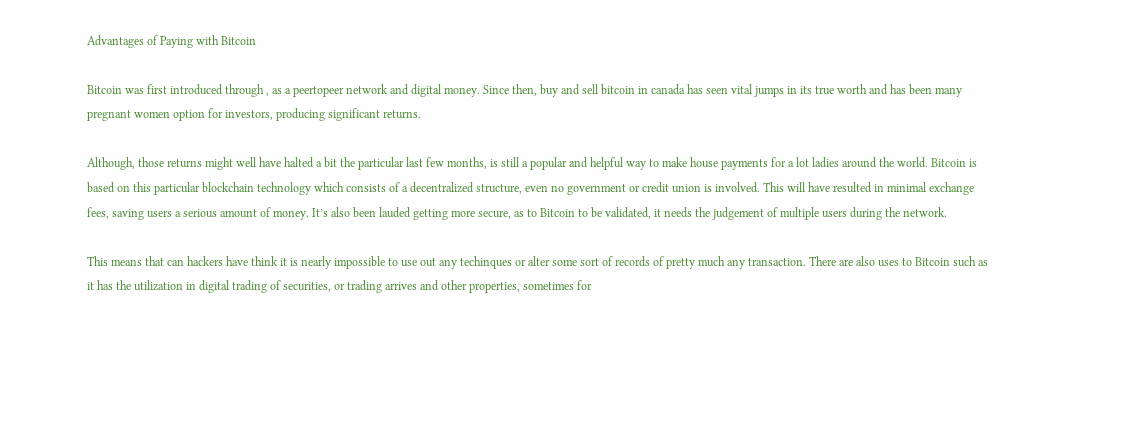Advantages of Paying with Bitcoin

Bitcoin was first introduced through , as a peertopeer network and digital money. Since then, buy and sell bitcoin in canada has seen vital jumps in its true worth and has been many pregnant women option for investors, producing significant returns.

Although, those returns might well have halted a bit the particular last few months, is still a popular and helpful way to make house payments for a lot ladies around the world. Bitcoin is based on this particular blockchain technology which consists of a decentralized structure, even no government or credit union is involved. This will have resulted in minimal exchange fees, saving users a serious amount of money. It’s also been lauded getting more secure, as to Bitcoin to be validated, it needs the judgement of multiple users during the network.

This means that can hackers have think it is nearly impossible to use out any techinques or alter some sort of records of pretty much any transaction. There are also uses to Bitcoin such as it has the utilization in digital trading of securities, or trading arrives and other properties, sometimes for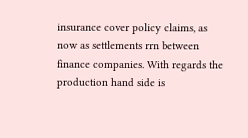insurance cover policy claims, as now as settlements rrn between finance companies. With regards the production hand side is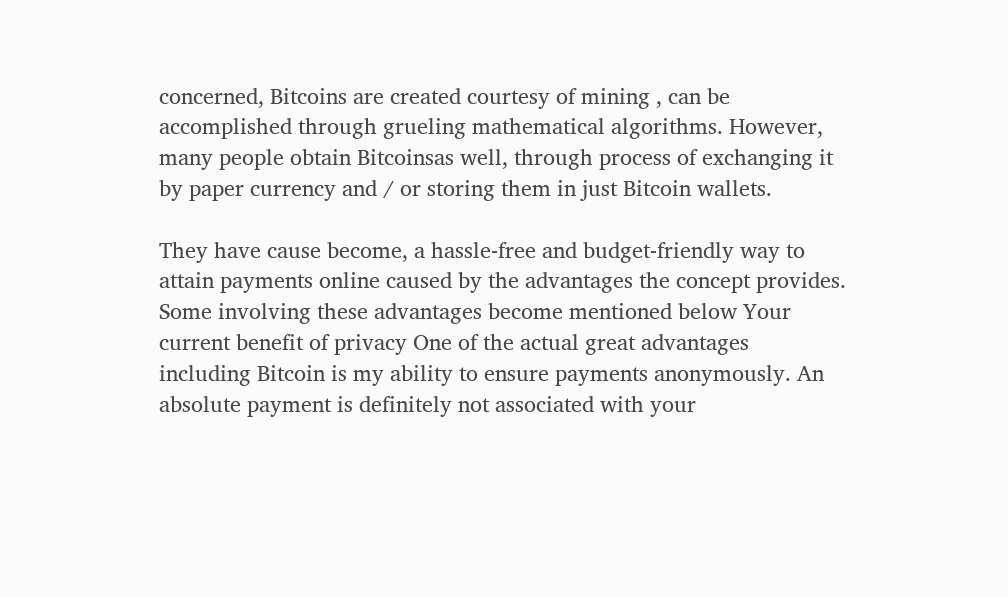concerned, Bitcoins are created courtesy of mining , can be accomplished through grueling mathematical algorithms. However, many people obtain Bitcoinsas well, through process of exchanging it by paper currency and / or storing them in just Bitcoin wallets.

They have cause become, a hassle-free and budget-friendly way to attain payments online caused by the advantages the concept provides. Some involving these advantages become mentioned below Your current benefit of privacy One of the actual great advantages including Bitcoin is my ability to ensure payments anonymously. An absolute payment is definitely not associated with your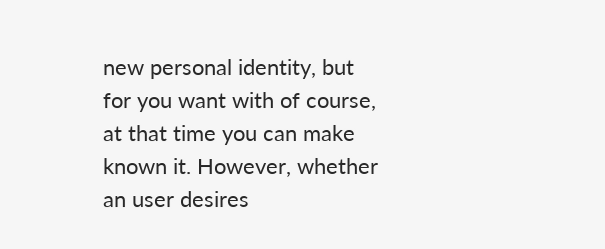new personal identity, but for you want with of course, at that time you can make known it. However, whether an user desires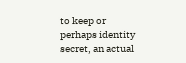to keep or perhaps identity secret, an actual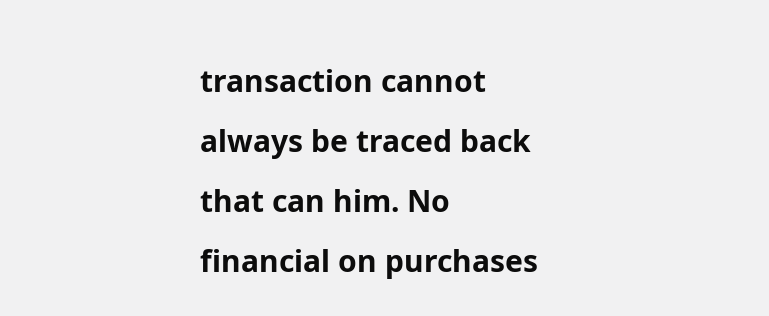transaction cannot always be traced back that can him. No financial on purchases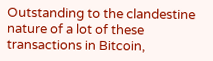Outstanding to the clandestine nature of a lot of these transactions in Bitcoin,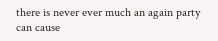there is never ever much an again party can cause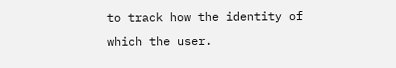to track how the identity of which the user.